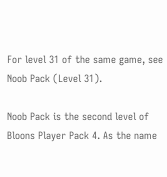For level 31 of the same game, see Noob Pack (Level 31).

Noob Pack is the second level of Bloons Player Pack 4. As the name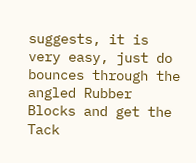suggests, it is very easy, just do bounces through the angled Rubber Blocks and get the Tack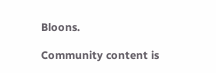Bloons.

Community content is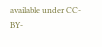available under CC-BY-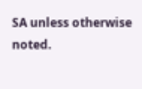SA unless otherwise noted.